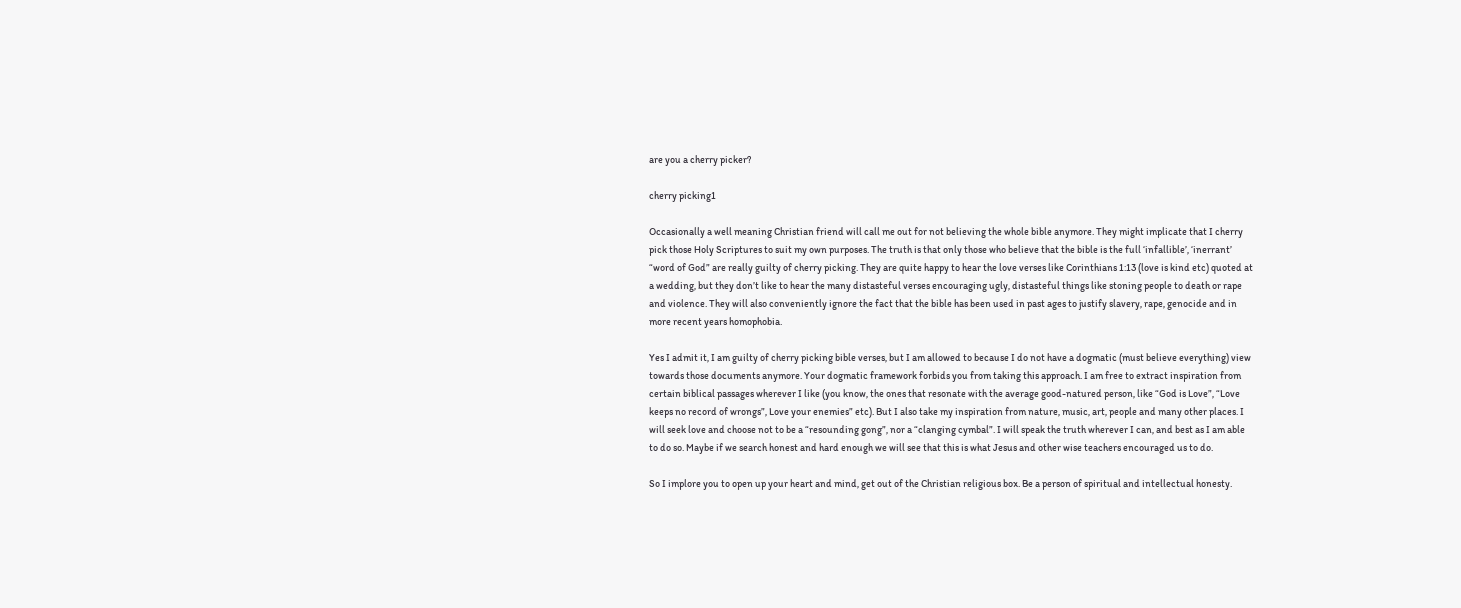are you a cherry picker?

cherry picking1

Occasionally a well meaning Christian friend will call me out for not believing the whole bible anymore. They might implicate that I cherry pick those Holy Scriptures to suit my own purposes. The truth is that only those who believe that the bible is the full ‘infallible’, ‘inerrant’ “word of God” are really guilty of cherry picking. They are quite happy to hear the love verses like Corinthians 1:13 (love is kind etc) quoted at a wedding, but they don’t like to hear the many distasteful verses encouraging ugly, distasteful things like stoning people to death or rape and violence. They will also conveniently ignore the fact that the bible has been used in past ages to justify slavery, rape, genocide and in more recent years homophobia.

Yes I admit it, I am guilty of cherry picking bible verses, but I am allowed to because I do not have a dogmatic (must believe everything) view towards those documents anymore. Your dogmatic framework forbids you from taking this approach. I am free to extract inspiration from certain biblical passages wherever I like (you know, the ones that resonate with the average good-natured person, like “God is Love”, “Love keeps no record of wrongs”, Love your enemies” etc). But I also take my inspiration from nature, music, art, people and many other places. I will seek love and choose not to be a “resounding gong”, nor a “clanging cymbal”. I will speak the truth wherever I can, and best as I am able to do so. Maybe if we search honest and hard enough we will see that this is what Jesus and other wise teachers encouraged us to do.

So I implore you to open up your heart and mind, get out of the Christian religious box. Be a person of spiritual and intellectual honesty.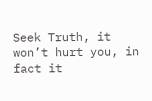Seek Truth, it won’t hurt you, in fact it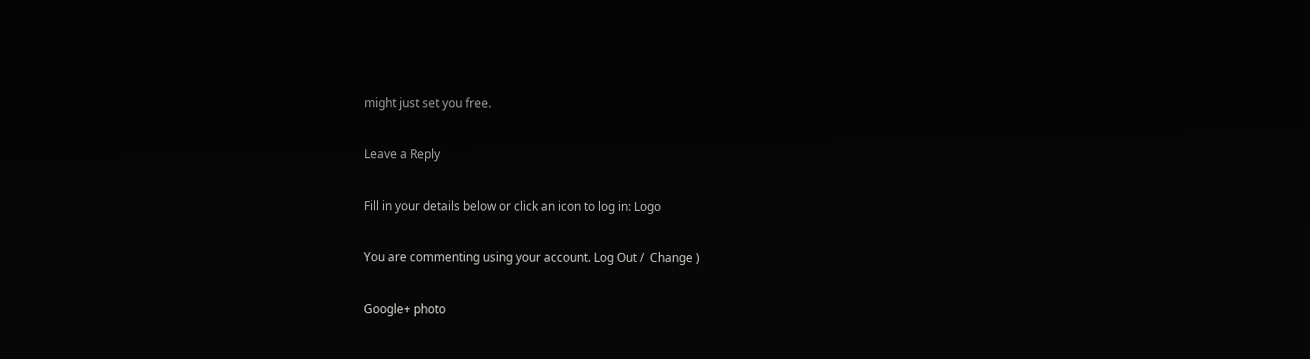might just set you free.

Leave a Reply

Fill in your details below or click an icon to log in: Logo

You are commenting using your account. Log Out /  Change )

Google+ photo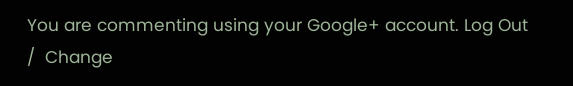You are commenting using your Google+ account. Log Out /  Change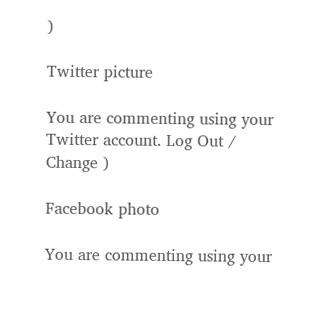)

Twitter picture

You are commenting using your Twitter account. Log Out /  Change )

Facebook photo

You are commenting using your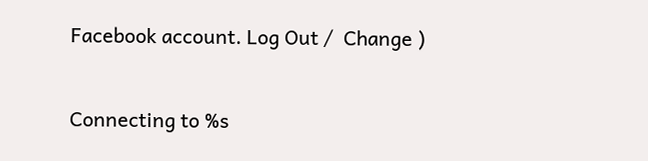Facebook account. Log Out /  Change )


Connecting to %s